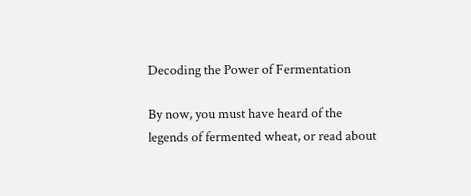Decoding the Power of Fermentation

By now, you must have heard of the legends of fermented wheat, or read about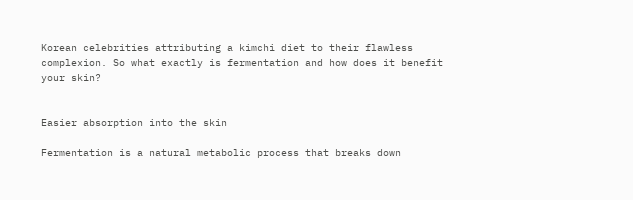Korean celebrities attributing a kimchi diet to their flawless complexion. So what exactly is fermentation and how does it benefit your skin?


Easier absorption into the skin

Fermentation is a natural metabolic process that breaks down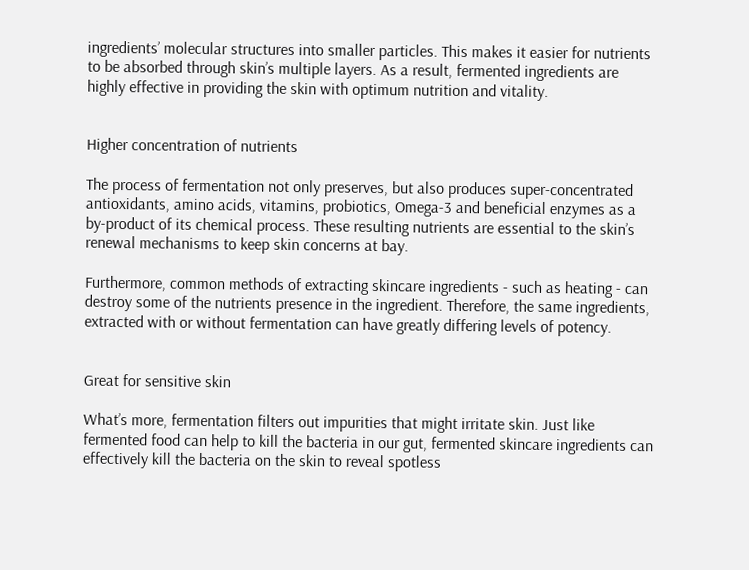ingredients’ molecular structures into smaller particles. This makes it easier for nutrients to be absorbed through skin’s multiple layers. As a result, fermented ingredients are highly effective in providing the skin with optimum nutrition and vitality.


Higher concentration of nutrients

The process of fermentation not only preserves, but also produces super-concentrated antioxidants, amino acids, vitamins, probiotics, Omega-3 and beneficial enzymes as a by-product of its chemical process. These resulting nutrients are essential to the skin’s renewal mechanisms to keep skin concerns at bay.

Furthermore, common methods of extracting skincare ingredients - such as heating - can destroy some of the nutrients presence in the ingredient. Therefore, the same ingredients, extracted with or without fermentation can have greatly differing levels of potency.


Great for sensitive skin

What’s more, fermentation filters out impurities that might irritate skin. Just like fermented food can help to kill the bacteria in our gut, fermented skincare ingredients can effectively kill the bacteria on the skin to reveal spotless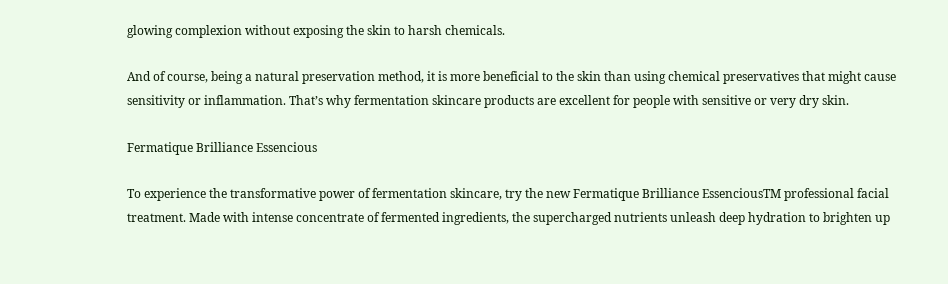glowing complexion without exposing the skin to harsh chemicals.

And of course, being a natural preservation method, it is more beneficial to the skin than using chemical preservatives that might cause sensitivity or inflammation. That’s why fermentation skincare products are excellent for people with sensitive or very dry skin.

Fermatique Brilliance Essencious

To experience the transformative power of fermentation skincare, try the new Fermatique Brilliance EssenciousTM professional facial treatment. Made with intense concentrate of fermented ingredients, the supercharged nutrients unleash deep hydration to brighten up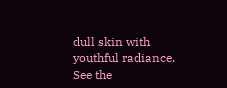dull skin with youthful radiance. See the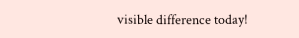visible difference today!